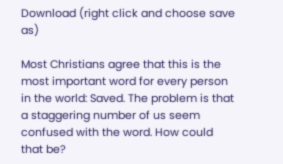Download (right click and choose save as)

Most Christians agree that this is the most important word for every person in the world: Saved. The problem is that a staggering number of us seem confused with the word. How could that be?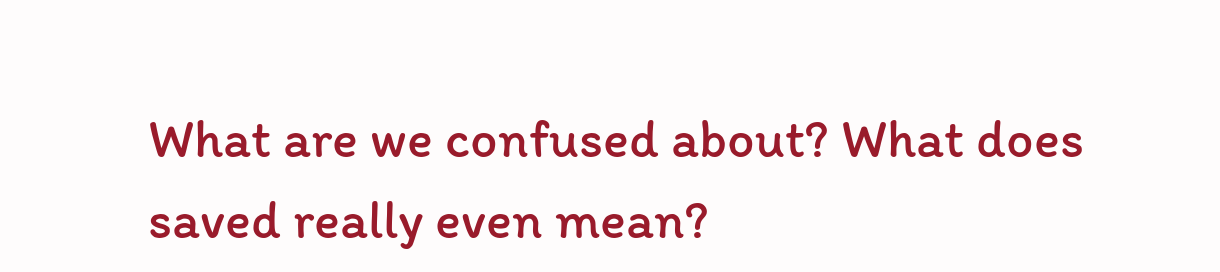What are we confused about? What does saved really even mean?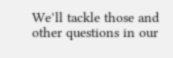We’ll tackle those and other questions in our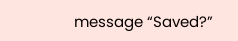message “Saved?”